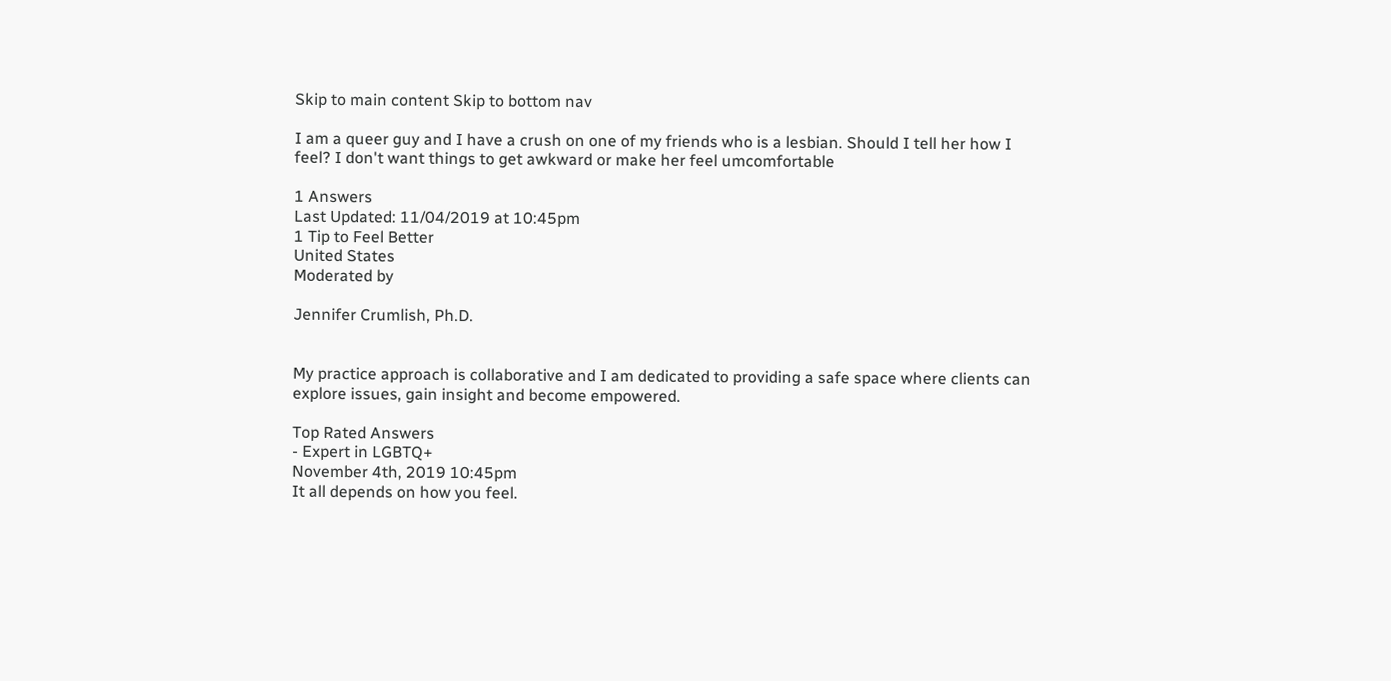Skip to main content Skip to bottom nav

I am a queer guy and I have a crush on one of my friends who is a lesbian. Should I tell her how I feel? I don't want things to get awkward or make her feel umcomfortable

1 Answers
Last Updated: 11/04/2019 at 10:45pm
1 Tip to Feel Better
United States
Moderated by

Jennifer Crumlish, Ph.D.


My practice approach is collaborative and I am dedicated to providing a safe space where clients can explore issues, gain insight and become empowered.

Top Rated Answers
- Expert in LGBTQ+
November 4th, 2019 10:45pm
It all depends on how you feel.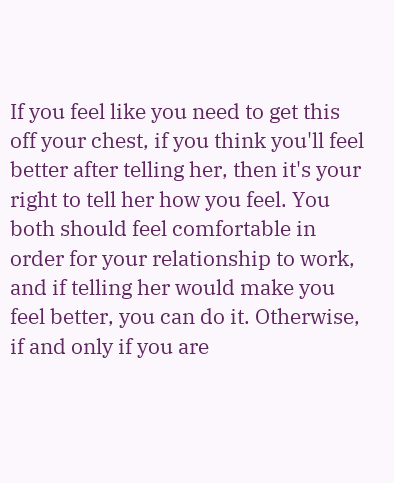If you feel like you need to get this off your chest, if you think you'll feel better after telling her, then it's your right to tell her how you feel. You both should feel comfortable in order for your relationship to work, and if telling her would make you feel better, you can do it. Otherwise, if and only if you are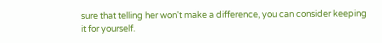sure that telling her won't make a difference, you can consider keeping it for yourself.